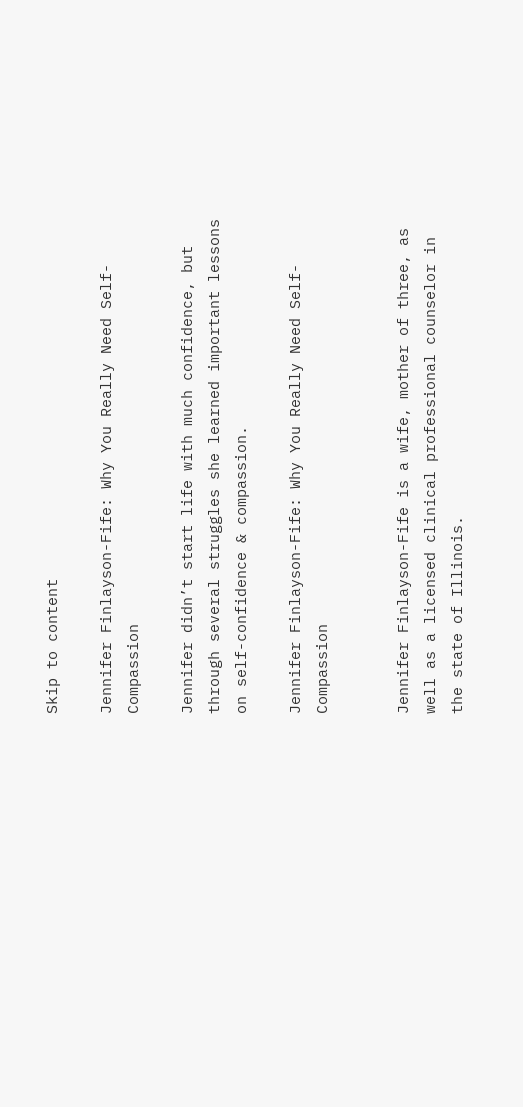Skip to content

Jennifer Finlayson-Fife: Why You Really Need Self-Compassion

Jennifer didn’t start life with much confidence, but through several struggles she learned important lessons on self-confidence & compassion.

Jennifer Finlayson-Fife: Why You Really Need Self-Compassion


Jennifer Finlayson-Fife is a wife, mother of three, as well as a licensed clinical professional counselor in the state of Illinois.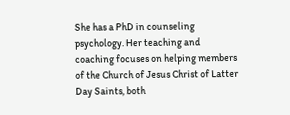She has a PhD in counseling psychology. Her teaching and coaching focuses on helping members of the Church of Jesus Christ of Latter Day Saints, both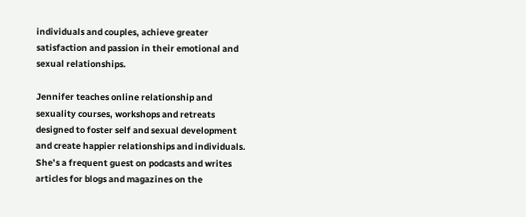individuals and couples, achieve greater satisfaction and passion in their emotional and sexual relationships.

Jennifer teaches online relationship and sexuality courses, workshops and retreats designed to foster self and sexual development and create happier relationships and individuals. She’s a frequent guest on podcasts and writes articles for blogs and magazines on the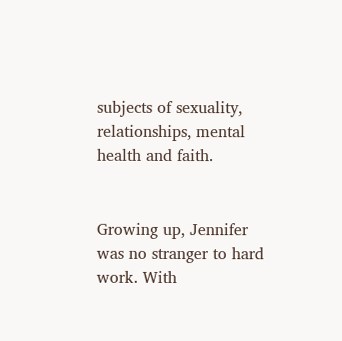subjects of sexuality, relationships, mental health and faith.


Growing up, Jennifer was no stranger to hard work. With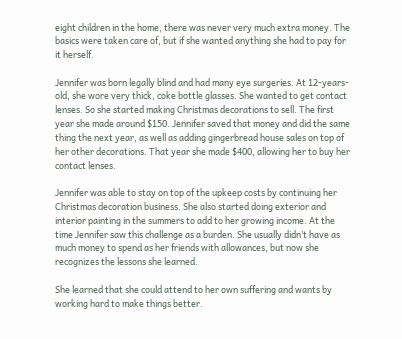eight children in the home, there was never very much extra money. The basics were taken care of, but if she wanted anything she had to pay for it herself.

Jennifer was born legally blind and had many eye surgeries. At 12-years-old, she wore very thick, coke bottle glasses. She wanted to get contact lenses. So she started making Christmas decorations to sell. The first year she made around $150. Jennifer saved that money and did the same thing the next year, as well as adding gingerbread house sales on top of her other decorations. That year she made $400, allowing her to buy her contact lenses.

Jennifer was able to stay on top of the upkeep costs by continuing her Christmas decoration business. She also started doing exterior and interior painting in the summers to add to her growing income. At the time Jennifer saw this challenge as a burden. She usually didn’t have as much money to spend as her friends with allowances, but now she recognizes the lessons she learned.

She learned that she could attend to her own suffering and wants by working hard to make things better.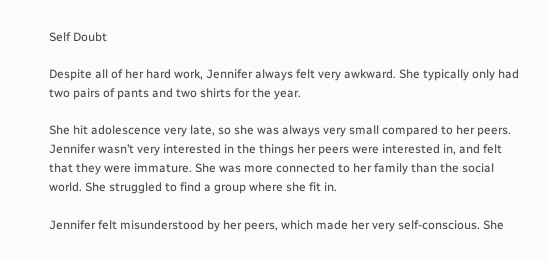Self Doubt

Despite all of her hard work, Jennifer always felt very awkward. She typically only had two pairs of pants and two shirts for the year.

She hit adolescence very late, so she was always very small compared to her peers. Jennifer wasn’t very interested in the things her peers were interested in, and felt that they were immature. She was more connected to her family than the social world. She struggled to find a group where she fit in.

Jennifer felt misunderstood by her peers, which made her very self-conscious. She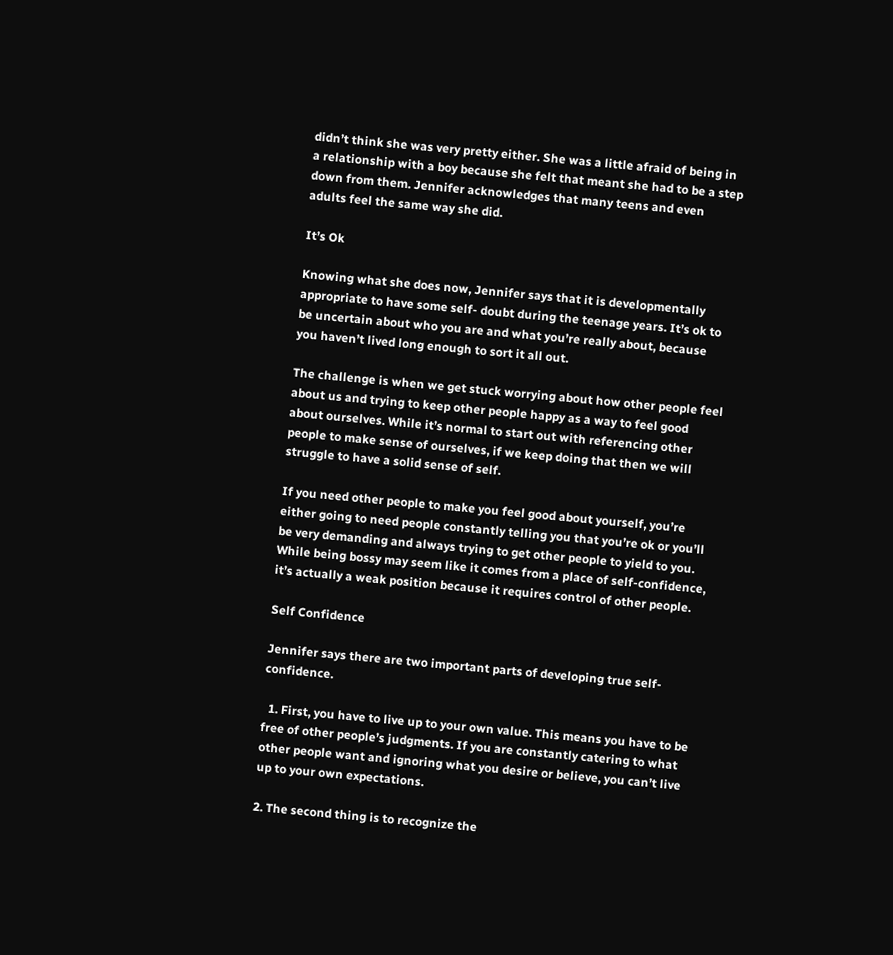didn’t think she was very pretty either. She was a little afraid of being in a relationship with a boy because she felt that meant she had to be a step down from them. Jennifer acknowledges that many teens and even adults feel the same way she did.

It’s Ok

Knowing what she does now, Jennifer says that it is developmentally appropriate to have some self- doubt during the teenage years. It’s ok to be uncertain about who you are and what you’re really about, because you haven’t lived long enough to sort it all out.

The challenge is when we get stuck worrying about how other people feel about us and trying to keep other people happy as a way to feel good about ourselves. While it’s normal to start out with referencing other people to make sense of ourselves, if we keep doing that then we will struggle to have a solid sense of self.

If you need other people to make you feel good about yourself, you’re either going to need people constantly telling you that you’re ok or you’ll be very demanding and always trying to get other people to yield to you. While being bossy may seem like it comes from a place of self-confidence, it’s actually a weak position because it requires control of other people.

Self Confidence

Jennifer says there are two important parts of developing true self-confidence.

  1. First, you have to live up to your own value. This means you have to be free of other people’s judgments. If you are constantly catering to what other people want and ignoring what you desire or believe, you can’t live up to your own expectations.

2. The second thing is to recognize the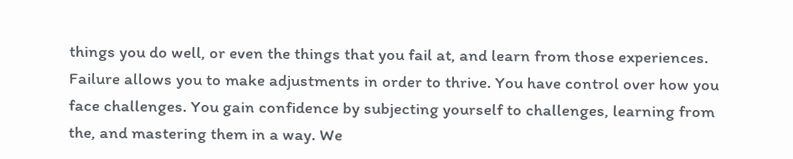things you do well, or even the things that you fail at, and learn from those experiences. Failure allows you to make adjustments in order to thrive. You have control over how you face challenges. You gain confidence by subjecting yourself to challenges, learning from the, and mastering them in a way. We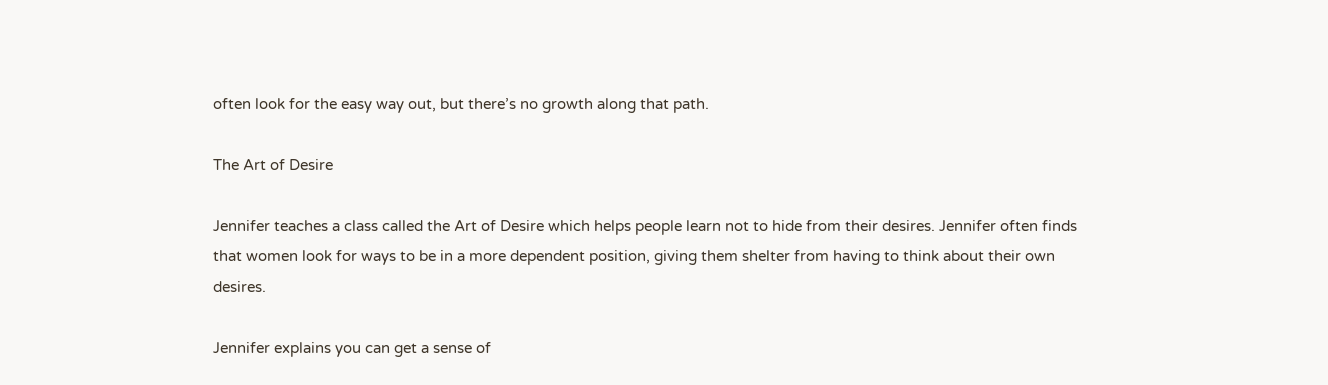often look for the easy way out, but there’s no growth along that path.

The Art of Desire

Jennifer teaches a class called the Art of Desire which helps people learn not to hide from their desires. Jennifer often finds that women look for ways to be in a more dependent position, giving them shelter from having to think about their own desires.

Jennifer explains you can get a sense of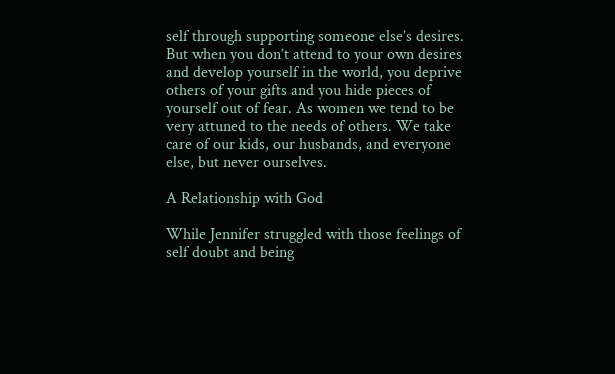self through supporting someone else’s desires. But when you don’t attend to your own desires and develop yourself in the world, you deprive others of your gifts and you hide pieces of yourself out of fear. As women we tend to be very attuned to the needs of others. We take care of our kids, our husbands, and everyone else, but never ourselves.

A Relationship with God

While Jennifer struggled with those feelings of self doubt and being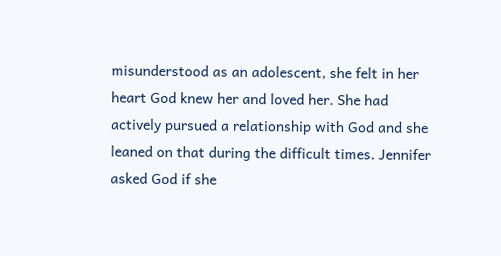misunderstood as an adolescent, she felt in her heart God knew her and loved her. She had actively pursued a relationship with God and she leaned on that during the difficult times. Jennifer asked God if she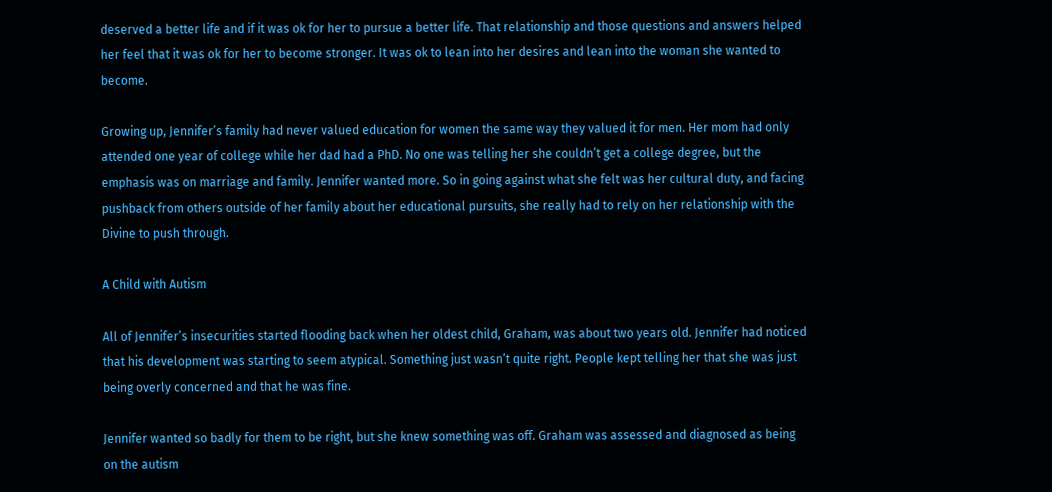deserved a better life and if it was ok for her to pursue a better life. That relationship and those questions and answers helped her feel that it was ok for her to become stronger. It was ok to lean into her desires and lean into the woman she wanted to become.

Growing up, Jennifer’s family had never valued education for women the same way they valued it for men. Her mom had only attended one year of college while her dad had a PhD. No one was telling her she couldn’t get a college degree, but the emphasis was on marriage and family. Jennifer wanted more. So in going against what she felt was her cultural duty, and facing pushback from others outside of her family about her educational pursuits, she really had to rely on her relationship with the Divine to push through.

A Child with Autism

All of Jennifer’s insecurities started flooding back when her oldest child, Graham, was about two years old. Jennifer had noticed that his development was starting to seem atypical. Something just wasn’t quite right. People kept telling her that she was just being overly concerned and that he was fine.

Jennifer wanted so badly for them to be right, but she knew something was off. Graham was assessed and diagnosed as being on the autism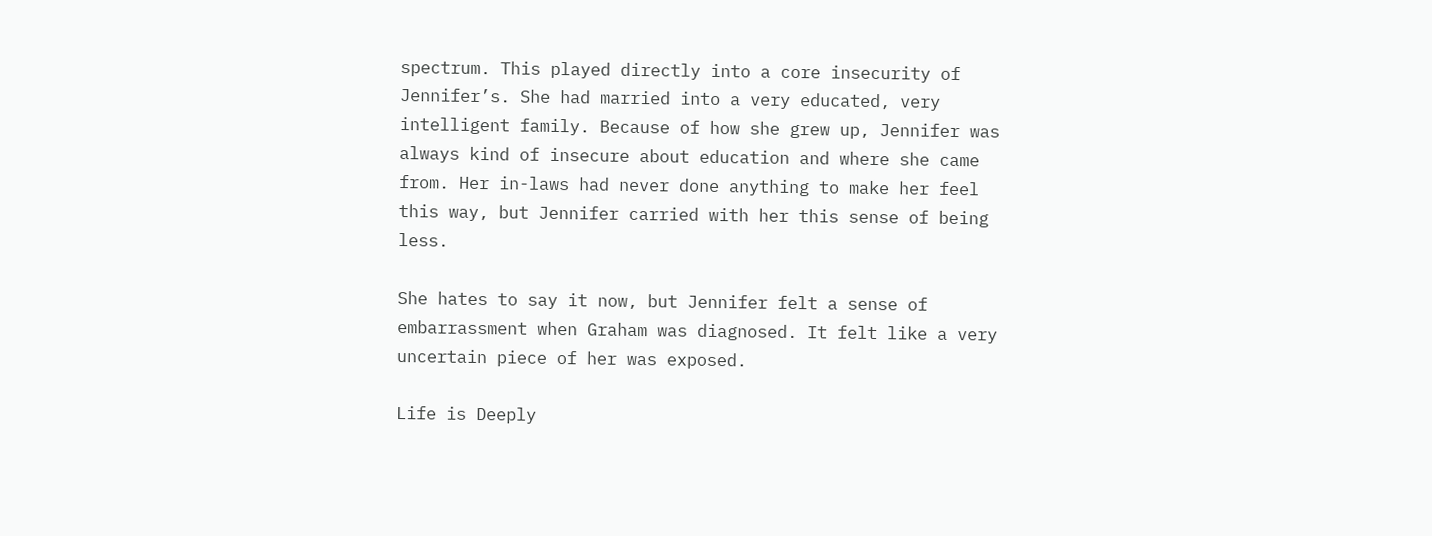spectrum. This played directly into a core insecurity of Jennifer’s. She had married into a very educated, very intelligent family. Because of how she grew up, Jennifer was always kind of insecure about education and where she came from. Her in-laws had never done anything to make her feel this way, but Jennifer carried with her this sense of being less.

She hates to say it now, but Jennifer felt a sense of embarrassment when Graham was diagnosed. It felt like a very uncertain piece of her was exposed.

Life is Deeply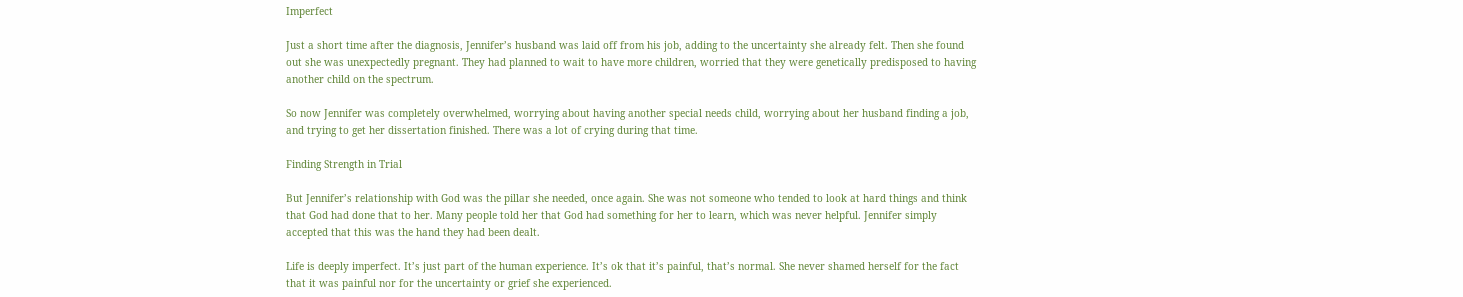Imperfect

Just a short time after the diagnosis, Jennifer’s husband was laid off from his job, adding to the uncertainty she already felt. Then she found out she was unexpectedly pregnant. They had planned to wait to have more children, worried that they were genetically predisposed to having another child on the spectrum.

So now Jennifer was completely overwhelmed, worrying about having another special needs child, worrying about her husband finding a job, and trying to get her dissertation finished. There was a lot of crying during that time.

Finding Strength in Trial

But Jennifer’s relationship with God was the pillar she needed, once again. She was not someone who tended to look at hard things and think that God had done that to her. Many people told her that God had something for her to learn, which was never helpful. Jennifer simply accepted that this was the hand they had been dealt.

Life is deeply imperfect. It’s just part of the human experience. It’s ok that it’s painful, that’s normal. She never shamed herself for the fact that it was painful nor for the uncertainty or grief she experienced.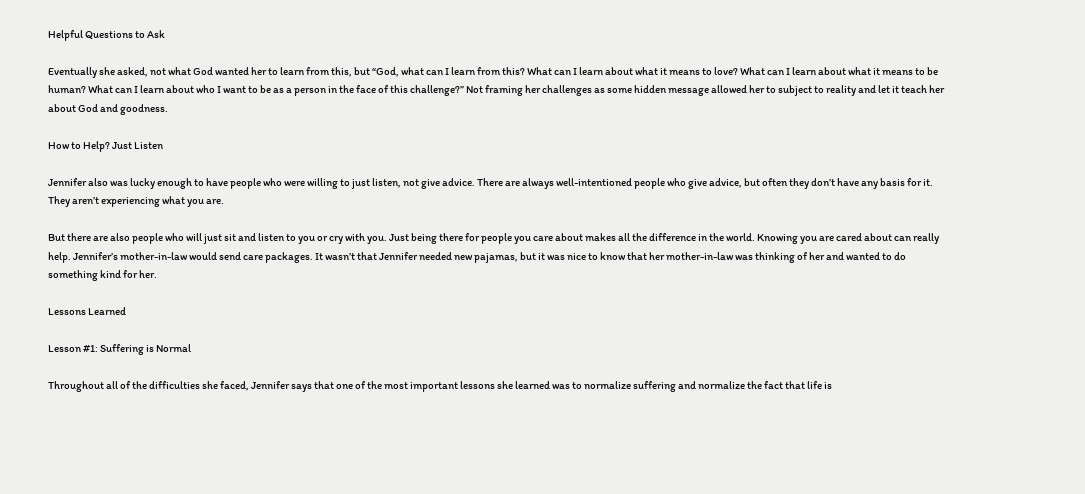Helpful Questions to Ask

Eventually she asked, not what God wanted her to learn from this, but “God, what can I learn from this? What can I learn about what it means to love? What can I learn about what it means to be human? What can I learn about who I want to be as a person in the face of this challenge?” Not framing her challenges as some hidden message allowed her to subject to reality and let it teach her about God and goodness.

How to Help? Just Listen

Jennifer also was lucky enough to have people who were willing to just listen, not give advice. There are always well-intentioned people who give advice, but often they don’t have any basis for it. They aren’t experiencing what you are.

But there are also people who will just sit and listen to you or cry with you. Just being there for people you care about makes all the difference in the world. Knowing you are cared about can really help. Jennifer’s mother-in-law would send care packages. It wasn’t that Jennifer needed new pajamas, but it was nice to know that her mother-in-law was thinking of her and wanted to do something kind for her.

Lessons Learned

Lesson #1: Suffering is Normal

Throughout all of the difficulties she faced, Jennifer says that one of the most important lessons she learned was to normalize suffering and normalize the fact that life is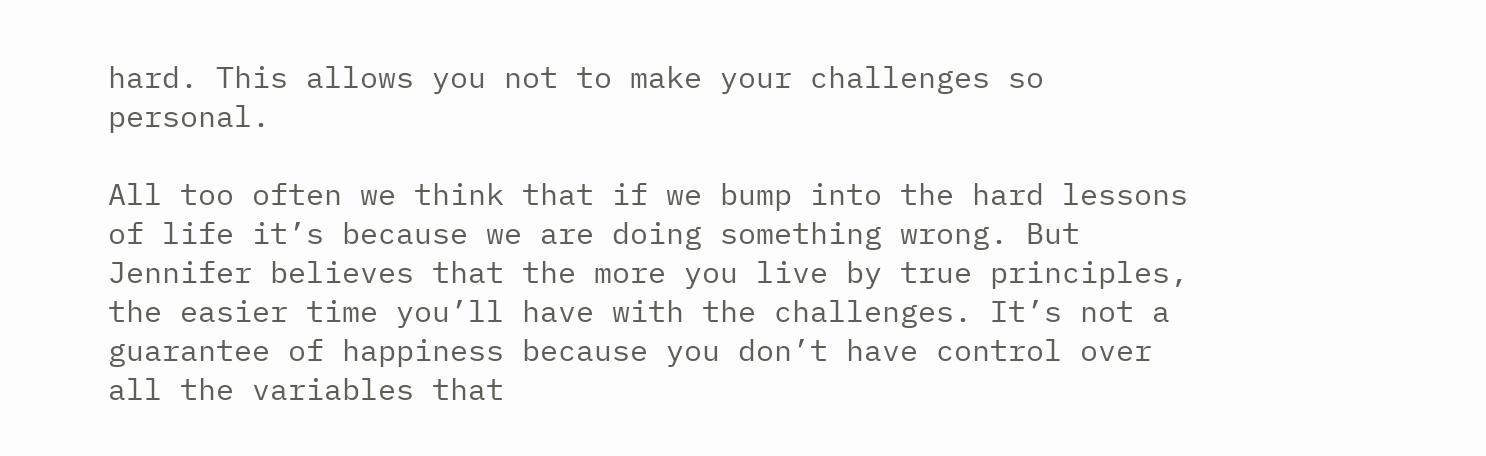hard. This allows you not to make your challenges so personal.

All too often we think that if we bump into the hard lessons of life it’s because we are doing something wrong. But Jennifer believes that the more you live by true principles, the easier time you’ll have with the challenges. It’s not a guarantee of happiness because you don’t have control over all the variables that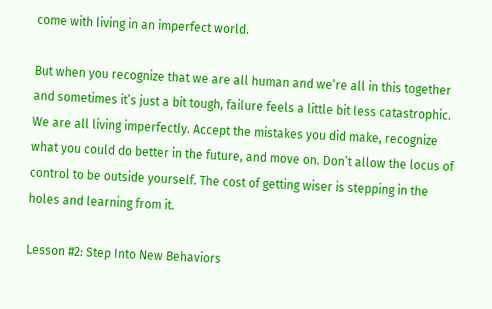come with living in an imperfect world.

But when you recognize that we are all human and we’re all in this together and sometimes it’s just a bit tough, failure feels a little bit less catastrophic. We are all living imperfectly. Accept the mistakes you did make, recognize what you could do better in the future, and move on. Don’t allow the locus of control to be outside yourself. The cost of getting wiser is stepping in the holes and learning from it.

Lesson #2: Step Into New Behaviors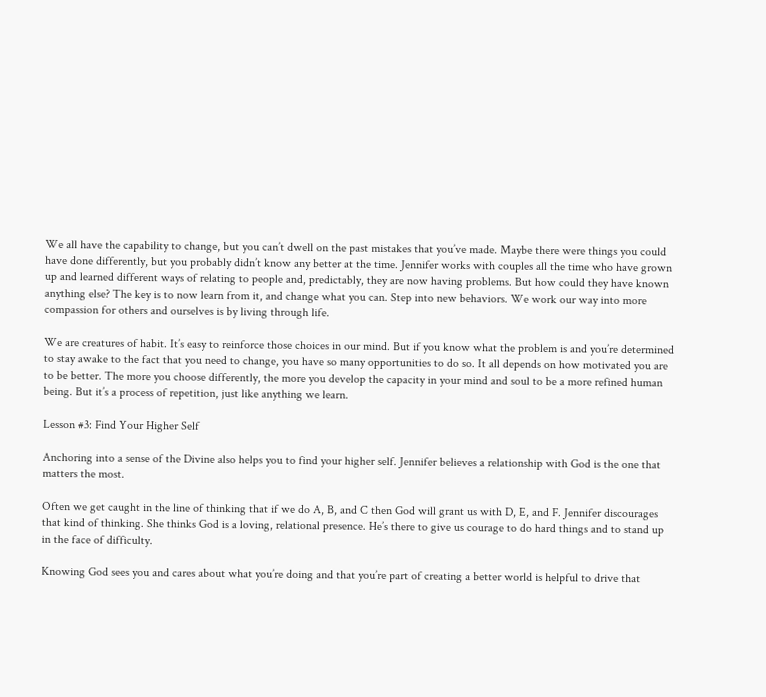We all have the capability to change, but you can’t dwell on the past mistakes that you’ve made. Maybe there were things you could have done differently, but you probably didn’t know any better at the time. Jennifer works with couples all the time who have grown up and learned different ways of relating to people and, predictably, they are now having problems. But how could they have known anything else? The key is to now learn from it, and change what you can. Step into new behaviors. We work our way into more compassion for others and ourselves is by living through life.

We are creatures of habit. It’s easy to reinforce those choices in our mind. But if you know what the problem is and you’re determined to stay awake to the fact that you need to change, you have so many opportunities to do so. It all depends on how motivated you are to be better. The more you choose differently, the more you develop the capacity in your mind and soul to be a more refined human being. But it’s a process of repetition, just like anything we learn.

Lesson #3: Find Your Higher Self

Anchoring into a sense of the Divine also helps you to find your higher self. Jennifer believes a relationship with God is the one that matters the most.

Often we get caught in the line of thinking that if we do A, B, and C then God will grant us with D, E, and F. Jennifer discourages that kind of thinking. She thinks God is a loving, relational presence. He’s there to give us courage to do hard things and to stand up in the face of difficulty.

Knowing God sees you and cares about what you’re doing and that you’re part of creating a better world is helpful to drive that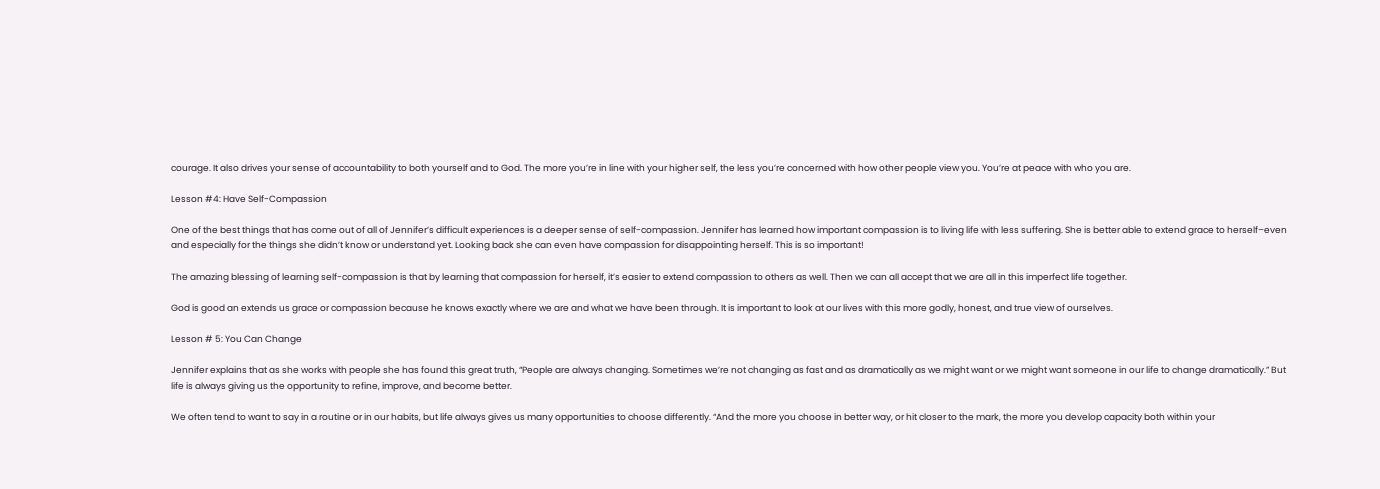courage. It also drives your sense of accountability to both yourself and to God. The more you’re in line with your higher self, the less you’re concerned with how other people view you. You’re at peace with who you are.

Lesson #4: Have Self-Compassion

One of the best things that has come out of all of Jennifer’s difficult experiences is a deeper sense of self-compassion. Jennifer has learned how important compassion is to living life with less suffering. She is better able to extend grace to herself–even and especially for the things she didn’t know or understand yet. Looking back she can even have compassion for disappointing herself. This is so important!

The amazing blessing of learning self-compassion is that by learning that compassion for herself, it’s easier to extend compassion to others as well. Then we can all accept that we are all in this imperfect life together.

God is good an extends us grace or compassion because he knows exactly where we are and what we have been through. It is important to look at our lives with this more godly, honest, and true view of ourselves.

Lesson # 5: You Can Change

Jennifer explains that as she works with people she has found this great truth, “People are always changing. Sometimes we’re not changing as fast and as dramatically as we might want or we might want someone in our life to change dramatically.” But life is always giving us the opportunity to refine, improve, and become better.

We often tend to want to say in a routine or in our habits, but life always gives us many opportunities to choose differently. “And the more you choose in better way, or hit closer to the mark, the more you develop capacity both within your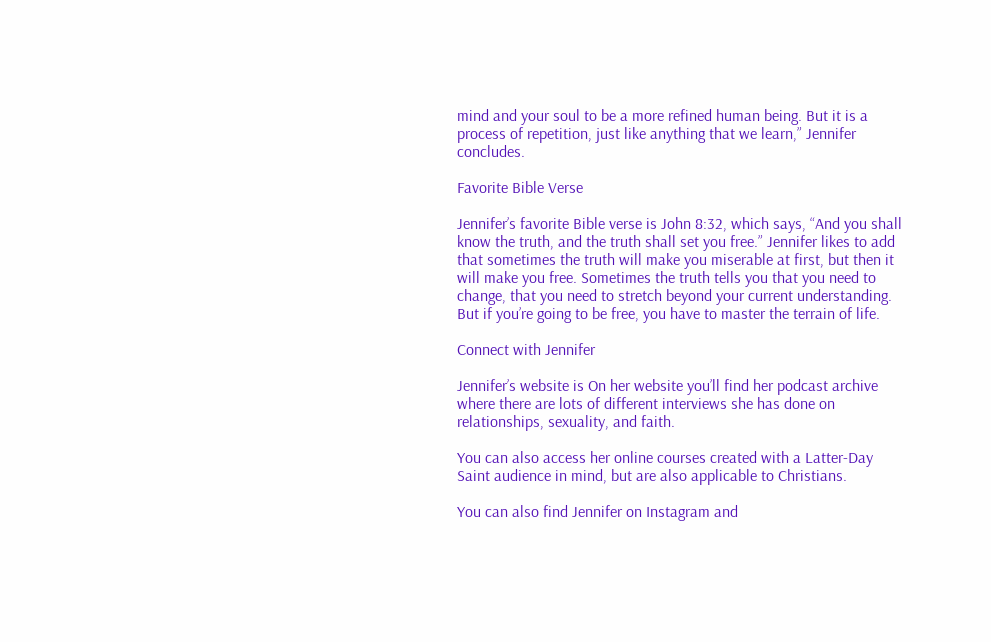mind and your soul to be a more refined human being. But it is a process of repetition, just like anything that we learn,” Jennifer concludes.

Favorite Bible Verse

Jennifer’s favorite Bible verse is John 8:32, which says, “And you shall know the truth, and the truth shall set you free.” Jennifer likes to add that sometimes the truth will make you miserable at first, but then it will make you free. Sometimes the truth tells you that you need to change, that you need to stretch beyond your current understanding. But if you’re going to be free, you have to master the terrain of life.

Connect with Jennifer

Jennifer’s website is On her website you’ll find her podcast archive where there are lots of different interviews she has done on relationships, sexuality, and faith.

You can also access her online courses created with a Latter-Day Saint audience in mind, but are also applicable to Christians.

You can also find Jennifer on Instagram and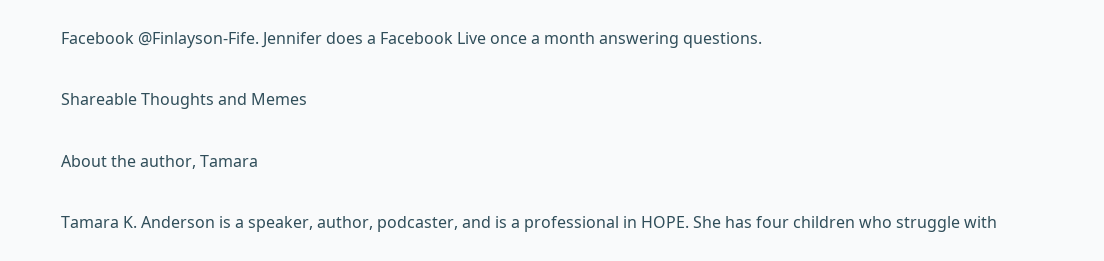Facebook @Finlayson-Fife. Jennifer does a Facebook Live once a month answering questions.

Shareable Thoughts and Memes

About the author, Tamara

Tamara K. Anderson is a speaker, author, podcaster, and is a professional in HOPE. She has four children who struggle with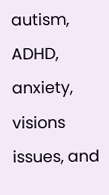autism, ADHD, anxiety, visions issues, and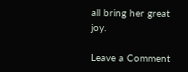all bring her great joy.

Leave a Comment